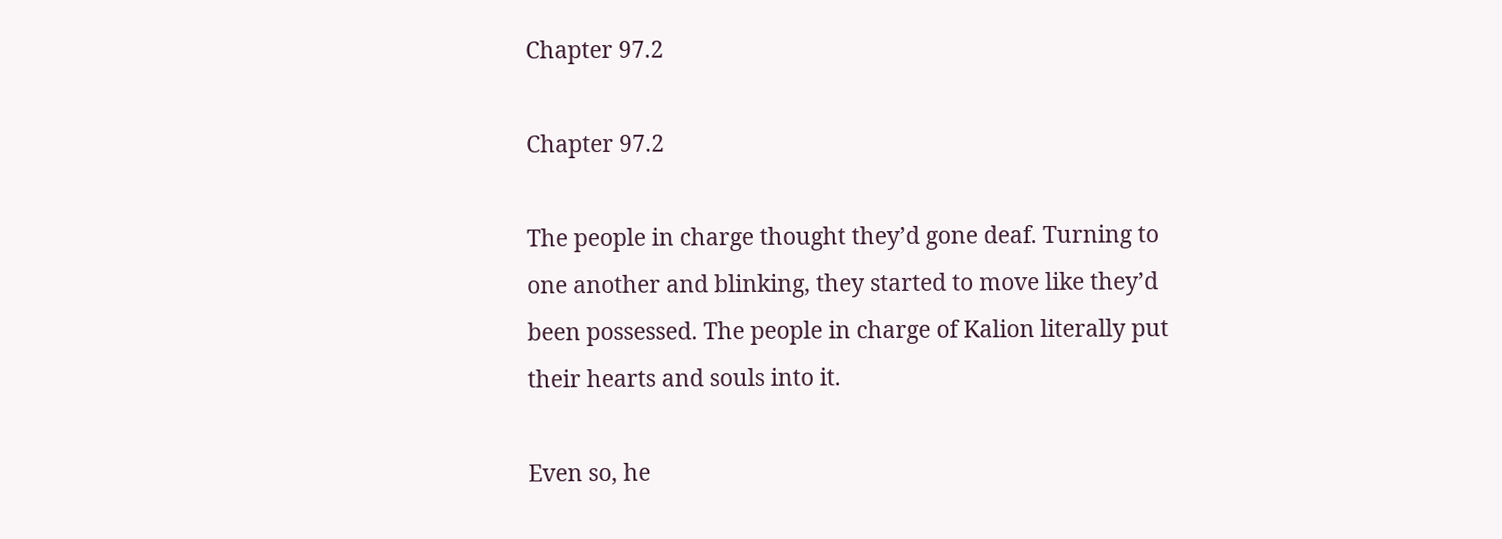Chapter 97.2

Chapter 97.2

The people in charge thought they’d gone deaf. Turning to one another and blinking, they started to move like they’d been possessed. The people in charge of Kalion literally put their hearts and souls into it.

Even so, he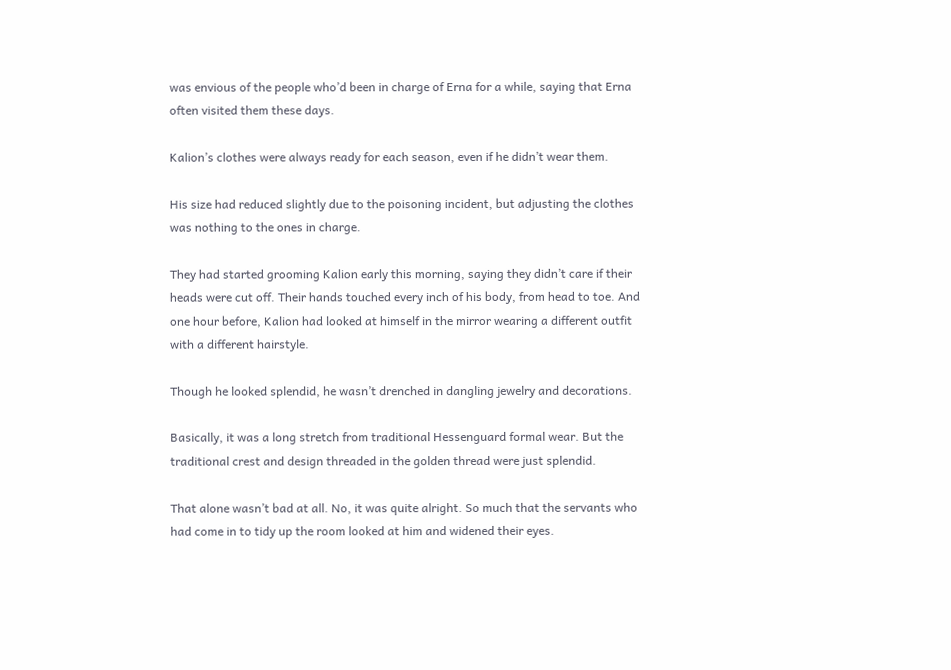was envious of the people who’d been in charge of Erna for a while, saying that Erna often visited them these days.

Kalion’s clothes were always ready for each season, even if he didn’t wear them.

His size had reduced slightly due to the poisoning incident, but adjusting the clothes was nothing to the ones in charge.

They had started grooming Kalion early this morning, saying they didn’t care if their heads were cut off. Their hands touched every inch of his body, from head to toe. And one hour before, Kalion had looked at himself in the mirror wearing a different outfit with a different hairstyle.

Though he looked splendid, he wasn’t drenched in dangling jewelry and decorations.

Basically, it was a long stretch from traditional Hessenguard formal wear. But the traditional crest and design threaded in the golden thread were just splendid.

That alone wasn’t bad at all. No, it was quite alright. So much that the servants who had come in to tidy up the room looked at him and widened their eyes.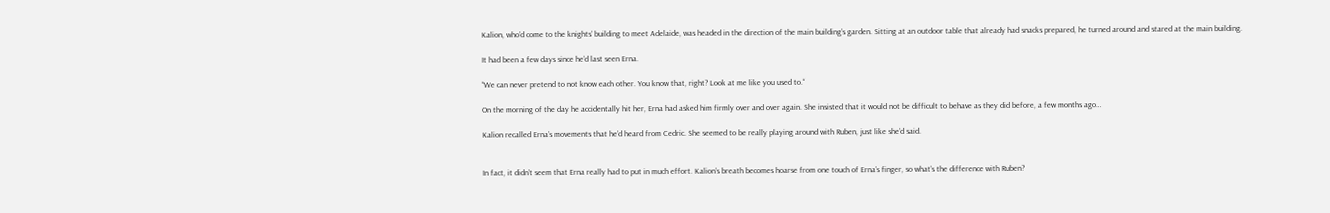Kalion, who’d come to the knights’ building to meet Adelaide, was headed in the direction of the main building’s garden. Sitting at an outdoor table that already had snacks prepared, he turned around and stared at the main building.

It had been a few days since he’d last seen Erna.

“We can never pretend to not know each other. You know that, right? Look at me like you used to.“

On the morning of the day he accidentally hit her, Erna had asked him firmly over and over again. She insisted that it would not be difficult to behave as they did before, a few months ago…

Kalion recalled Erna’s movements that he’d heard from Cedric. She seemed to be really playing around with Ruben, just like she’d said.


In fact, it didn’t seem that Erna really had to put in much effort. Kalion’s breath becomes hoarse from one touch of Erna’s finger, so what’s the difference with Ruben?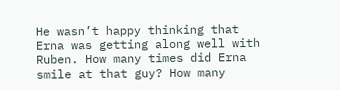He wasn’t happy thinking that Erna was getting along well with Ruben. How many times did Erna smile at that guy? How many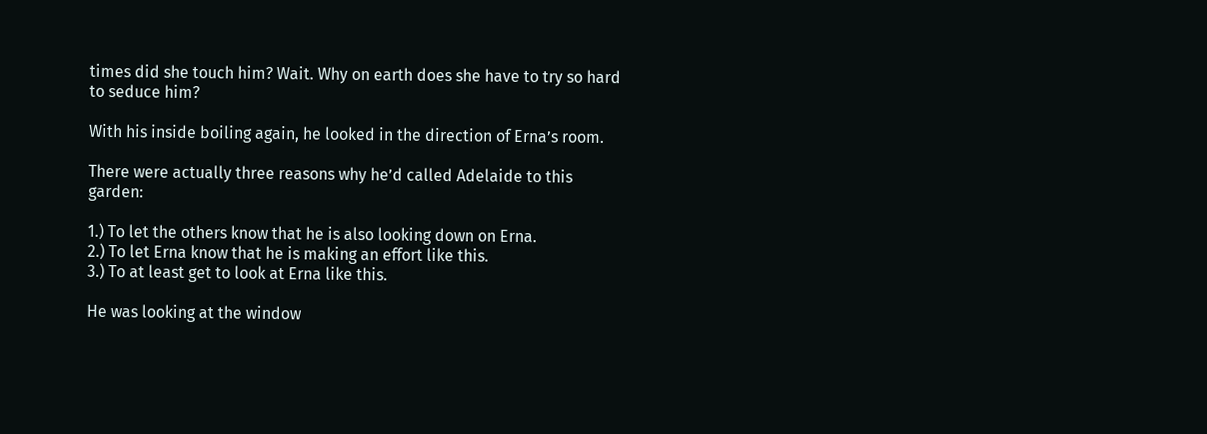times did she touch him? Wait. Why on earth does she have to try so hard to seduce him?

With his inside boiling again, he looked in the direction of Erna’s room.

There were actually three reasons why he’d called Adelaide to this garden:

1.) To let the others know that he is also looking down on Erna.
2.) To let Erna know that he is making an effort like this.
3.) To at least get to look at Erna like this.

He was looking at the window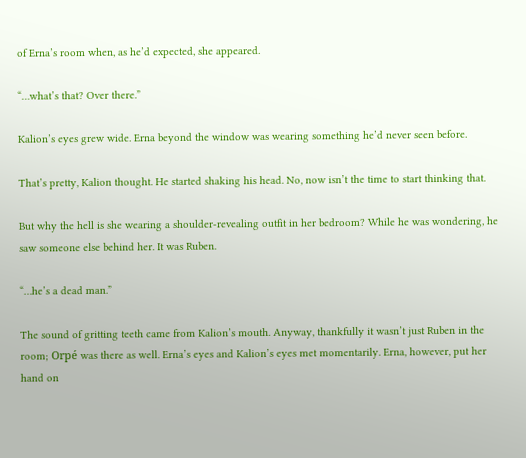of Erna’s room when, as he’d expected, she appeared.

“…what’s that? Over there.”

Kalion’s eyes grew wide. Erna beyond the window was wearing something he’d never seen before.

That’s pretty, Kalion thought. He started shaking his head. No, now isn’t the time to start thinking that.

But why the hell is she wearing a shoulder-revealing outfit in her bedroom? While he was wondering, he saw someone else behind her. It was Ruben.

“…he’s a dead man.”

The sound of gritting teeth came from Kalion’s mouth. Anyway, thankfully it wasn’t just Ruben in the room; Orpé was there as well. Erna’s eyes and Kalion’s eyes met momentarily. Erna, however, put her hand on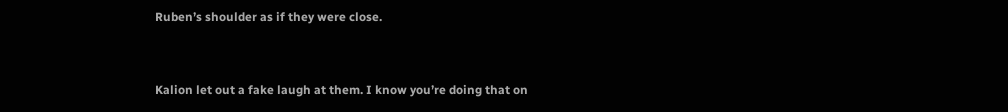Ruben’s shoulder as if they were close.


Kalion let out a fake laugh at them. I know you’re doing that on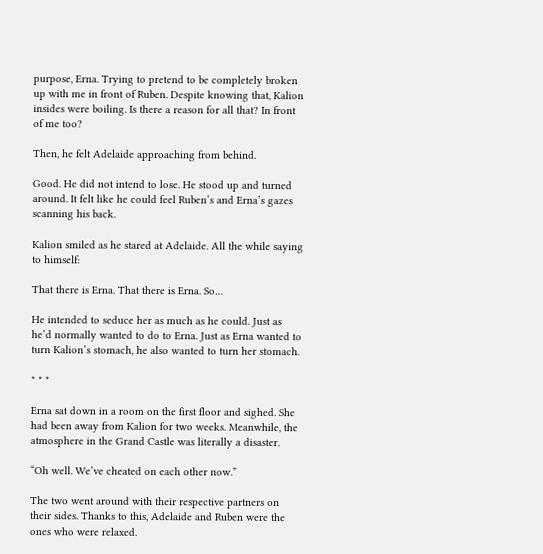purpose, Erna. Trying to pretend to be completely broken up with me in front of Ruben. Despite knowing that, Kalion insides were boiling. Is there a reason for all that? In front of me too?

Then, he felt Adelaide approaching from behind.

Good. He did not intend to lose. He stood up and turned around. It felt like he could feel Ruben’s and Erna’s gazes scanning his back.

Kalion smiled as he stared at Adelaide. All the while saying to himself:

That there is Erna. That there is Erna. So…

He intended to seduce her as much as he could. Just as he’d normally wanted to do to Erna. Just as Erna wanted to turn Kalion’s stomach, he also wanted to turn her stomach.

* * *

Erna sat down in a room on the first floor and sighed. She had been away from Kalion for two weeks. Meanwhile, the atmosphere in the Grand Castle was literally a disaster.

“Oh well. We’ve cheated on each other now.”

The two went around with their respective partners on their sides. Thanks to this, Adelaide and Ruben were the ones who were relaxed.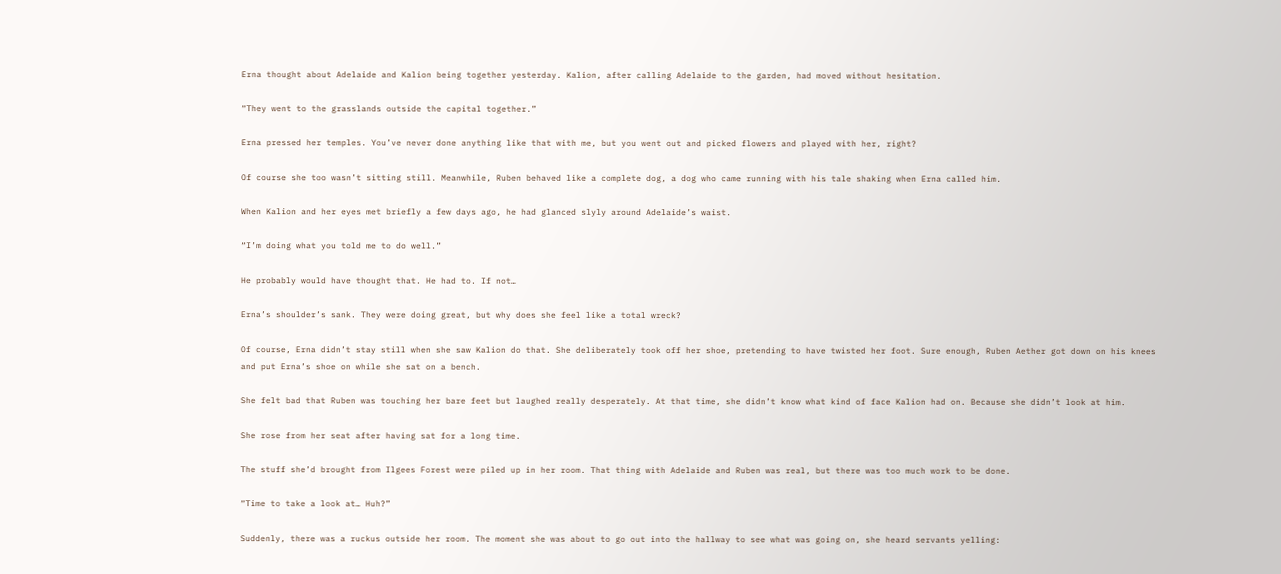Erna thought about Adelaide and Kalion being together yesterday. Kalion, after calling Adelaide to the garden, had moved without hesitation.

“They went to the grasslands outside the capital together.”

Erna pressed her temples. You’ve never done anything like that with me, but you went out and picked flowers and played with her, right?

Of course she too wasn’t sitting still. Meanwhile, Ruben behaved like a complete dog, a dog who came running with his tale shaking when Erna called him.

When Kalion and her eyes met briefly a few days ago, he had glanced slyly around Adelaide’s waist.

“I’m doing what you told me to do well.”

He probably would have thought that. He had to. If not…

Erna’s shoulder’s sank. They were doing great, but why does she feel like a total wreck?

Of course, Erna didn’t stay still when she saw Kalion do that. She deliberately took off her shoe, pretending to have twisted her foot. Sure enough, Ruben Aether got down on his knees and put Erna’s shoe on while she sat on a bench.

She felt bad that Ruben was touching her bare feet but laughed really desperately. At that time, she didn’t know what kind of face Kalion had on. Because she didn’t look at him.

She rose from her seat after having sat for a long time.

The stuff she’d brought from Ilgees Forest were piled up in her room. That thing with Adelaide and Ruben was real, but there was too much work to be done.

“Time to take a look at… Huh?”

Suddenly, there was a ruckus outside her room. The moment she was about to go out into the hallway to see what was going on, she heard servants yelling: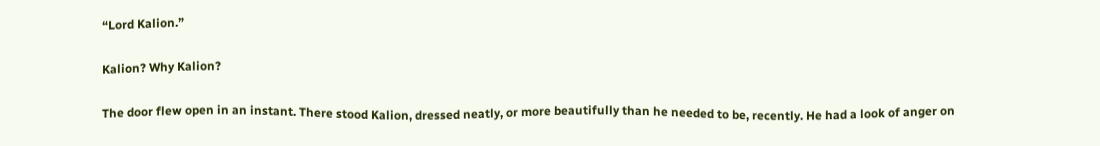“Lord Kalion.”

Kalion? Why Kalion?

The door flew open in an instant. There stood Kalion, dressed neatly, or more beautifully than he needed to be, recently. He had a look of anger on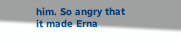him. So angry that it made Erna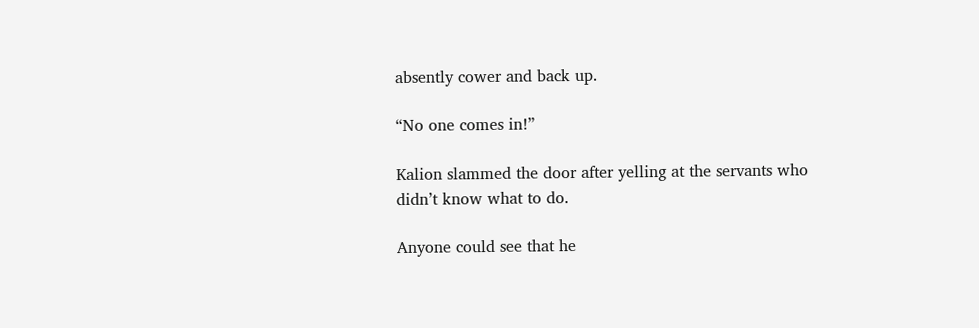absently cower and back up.

“No one comes in!”

Kalion slammed the door after yelling at the servants who didn’t know what to do.

Anyone could see that he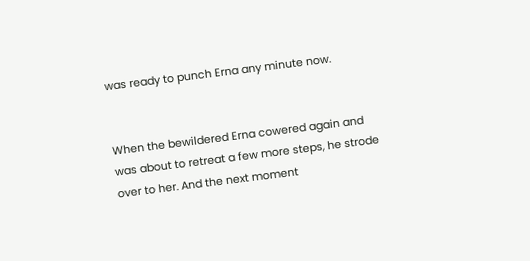was ready to punch Erna any minute now.


When the bewildered Erna cowered again and was about to retreat a few more steps, he strode over to her. And the next moment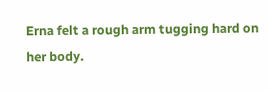Erna felt a rough arm tugging hard on her body.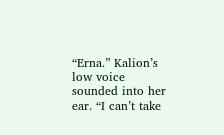“Erna.” Kalion’s low voice sounded into her ear. “I can’t take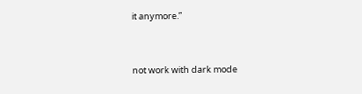it anymore.”



not work with dark mode